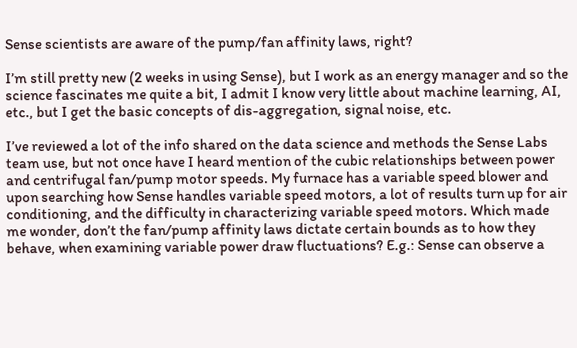Sense scientists are aware of the pump/fan affinity laws, right?

I’m still pretty new (2 weeks in using Sense), but I work as an energy manager and so the science fascinates me quite a bit, I admit I know very little about machine learning, AI, etc., but I get the basic concepts of dis-aggregation, signal noise, etc.

I’ve reviewed a lot of the info shared on the data science and methods the Sense Labs team use, but not once have I heard mention of the cubic relationships between power and centrifugal fan/pump motor speeds. My furnace has a variable speed blower and upon searching how Sense handles variable speed motors, a lot of results turn up for air conditioning, and the difficulty in characterizing variable speed motors. Which made me wonder, don’t the fan/pump affinity laws dictate certain bounds as to how they behave, when examining variable power draw fluctuations? E.g.: Sense can observe a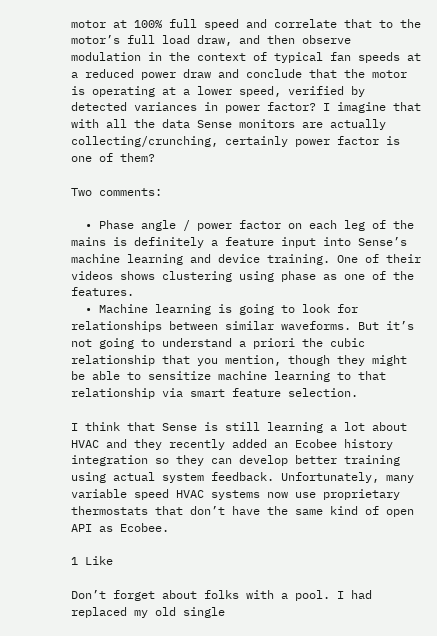motor at 100% full speed and correlate that to the motor’s full load draw, and then observe modulation in the context of typical fan speeds at a reduced power draw and conclude that the motor is operating at a lower speed, verified by detected variances in power factor? I imagine that with all the data Sense monitors are actually collecting/crunching, certainly power factor is one of them?

Two comments:

  • Phase angle / power factor on each leg of the mains is definitely a feature input into Sense’s machine learning and device training. One of their videos shows clustering using phase as one of the features.
  • Machine learning is going to look for relationships between similar waveforms. But it’s not going to understand a priori the cubic relationship that you mention, though they might be able to sensitize machine learning to that relationship via smart feature selection.

I think that Sense is still learning a lot about HVAC and they recently added an Ecobee history integration so they can develop better training using actual system feedback. Unfortunately, many variable speed HVAC systems now use proprietary thermostats that don’t have the same kind of open API as Ecobee.

1 Like

Don’t forget about folks with a pool. I had replaced my old single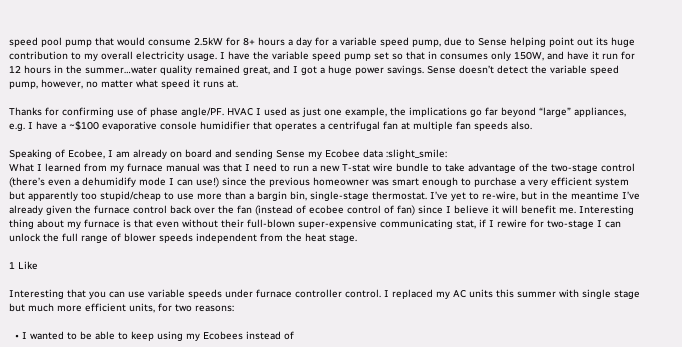speed pool pump that would consume 2.5kW for 8+ hours a day for a variable speed pump, due to Sense helping point out its huge contribution to my overall electricity usage. I have the variable speed pump set so that in consumes only 150W, and have it run for 12 hours in the summer…water quality remained great, and I got a huge power savings. Sense doesn’t detect the variable speed pump, however, no matter what speed it runs at.

Thanks for confirming use of phase angle/PF. HVAC I used as just one example, the implications go far beyond “large” appliances, e.g. I have a ~$100 evaporative console humidifier that operates a centrifugal fan at multiple fan speeds also.

Speaking of Ecobee, I am already on board and sending Sense my Ecobee data :slight_smile:
What I learned from my furnace manual was that I need to run a new T-stat wire bundle to take advantage of the two-stage control (there’s even a dehumidify mode I can use!) since the previous homeowner was smart enough to purchase a very efficient system but apparently too stupid/cheap to use more than a bargin bin, single-stage thermostat. I’ve yet to re-wire, but in the meantime I’ve already given the furnace control back over the fan (instead of ecobee control of fan) since I believe it will benefit me. Interesting thing about my furnace is that even without their full-blown super-expensive communicating stat, if I rewire for two-stage I can unlock the full range of blower speeds independent from the heat stage.

1 Like

Interesting that you can use variable speeds under furnace controller control. I replaced my AC units this summer with single stage but much more efficient units, for two reasons:

  • I wanted to be able to keep using my Ecobees instead of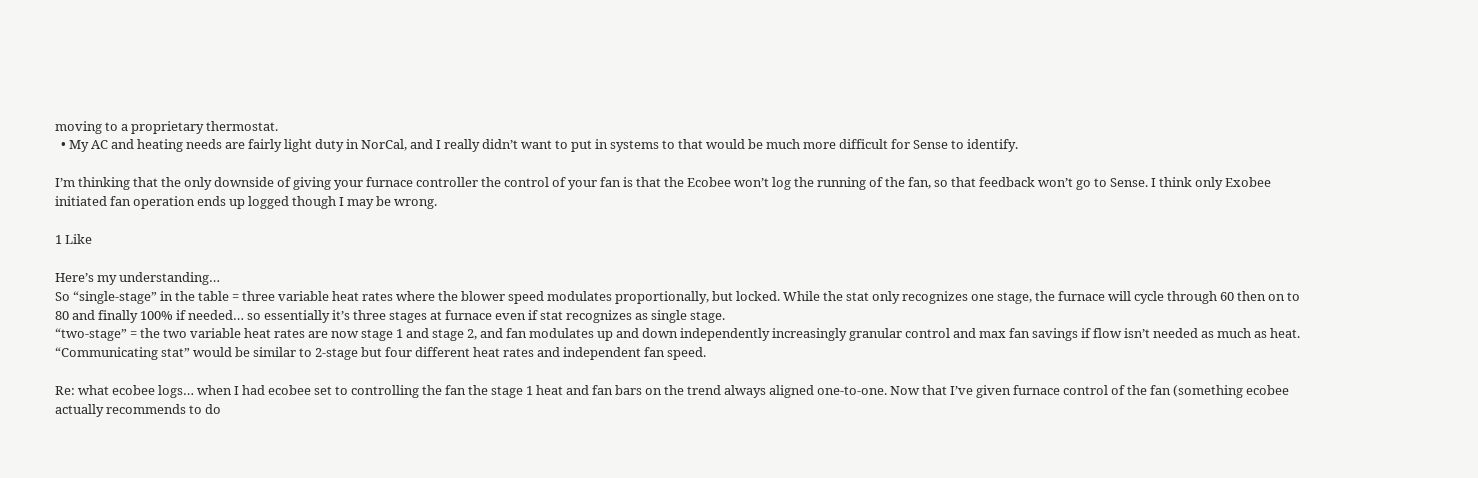moving to a proprietary thermostat.
  • My AC and heating needs are fairly light duty in NorCal, and I really didn’t want to put in systems to that would be much more difficult for Sense to identify.

I’m thinking that the only downside of giving your furnace controller the control of your fan is that the Ecobee won’t log the running of the fan, so that feedback won’t go to Sense. I think only Exobee initiated fan operation ends up logged though I may be wrong.

1 Like

Here’s my understanding…
So “single-stage” in the table = three variable heat rates where the blower speed modulates proportionally, but locked. While the stat only recognizes one stage, the furnace will cycle through 60 then on to 80 and finally 100% if needed… so essentially it’s three stages at furnace even if stat recognizes as single stage.
“two-stage” = the two variable heat rates are now stage 1 and stage 2, and fan modulates up and down independently increasingly granular control and max fan savings if flow isn’t needed as much as heat.
“Communicating stat” would be similar to 2-stage but four different heat rates and independent fan speed.

Re: what ecobee logs… when I had ecobee set to controlling the fan the stage 1 heat and fan bars on the trend always aligned one-to-one. Now that I’ve given furnace control of the fan (something ecobee actually recommends to do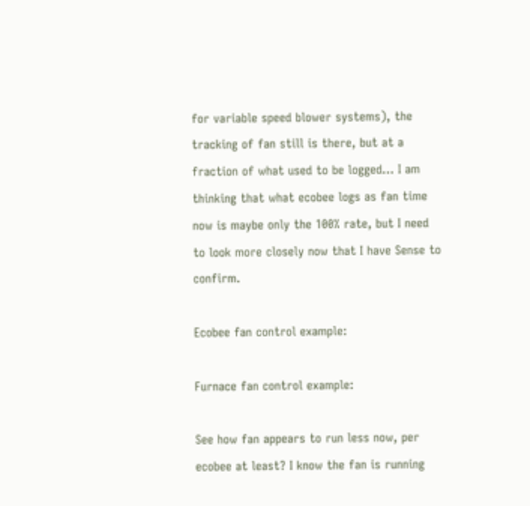for variable speed blower systems), the tracking of fan still is there, but at a fraction of what used to be logged… I am thinking that what ecobee logs as fan time now is maybe only the 100% rate, but I need to look more closely now that I have Sense to confirm.

Ecobee fan control example:

Furnace fan control example:

See how fan appears to run less now, per ecobee at least? I know the fan is running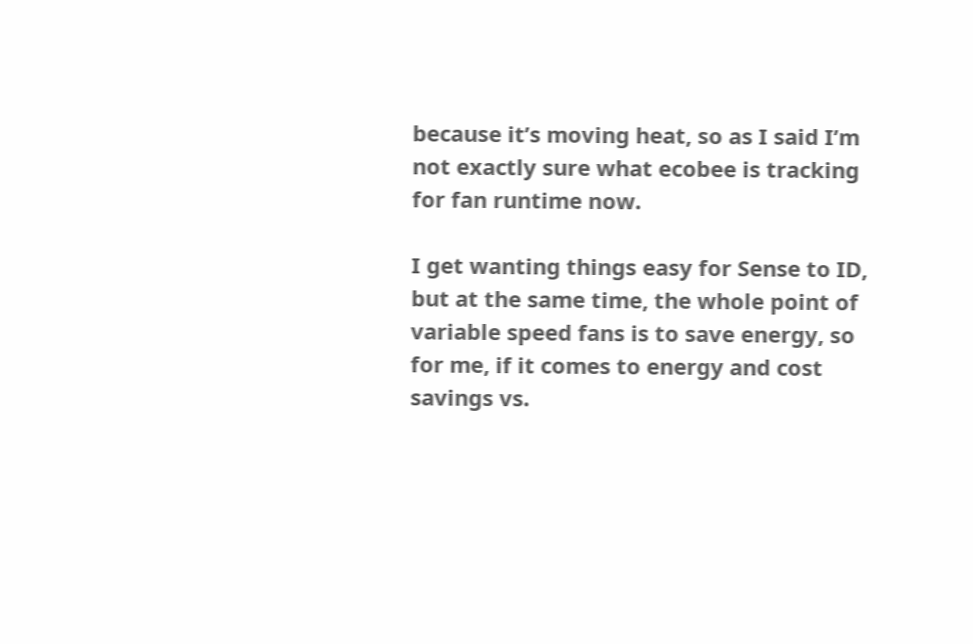because it’s moving heat, so as I said I’m not exactly sure what ecobee is tracking for fan runtime now.

I get wanting things easy for Sense to ID, but at the same time, the whole point of variable speed fans is to save energy, so for me, if it comes to energy and cost savings vs.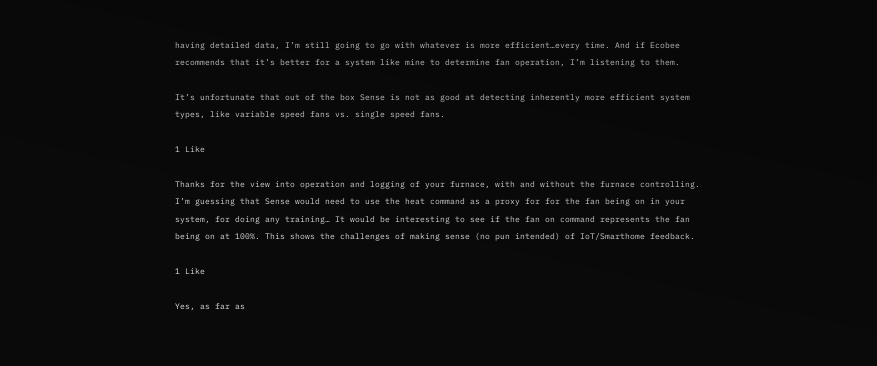having detailed data, I’m still going to go with whatever is more efficient…every time. And if Ecobee recommends that it’s better for a system like mine to determine fan operation, I’m listening to them.

It’s unfortunate that out of the box Sense is not as good at detecting inherently more efficient system types, like variable speed fans vs. single speed fans.

1 Like

Thanks for the view into operation and logging of your furnace, with and without the furnace controlling. I’m guessing that Sense would need to use the heat command as a proxy for for the fan being on in your system, for doing any training… It would be interesting to see if the fan on command represents the fan being on at 100%. This shows the challenges of making sense (no pun intended) of IoT/Smarthome feedback.

1 Like

Yes, as far as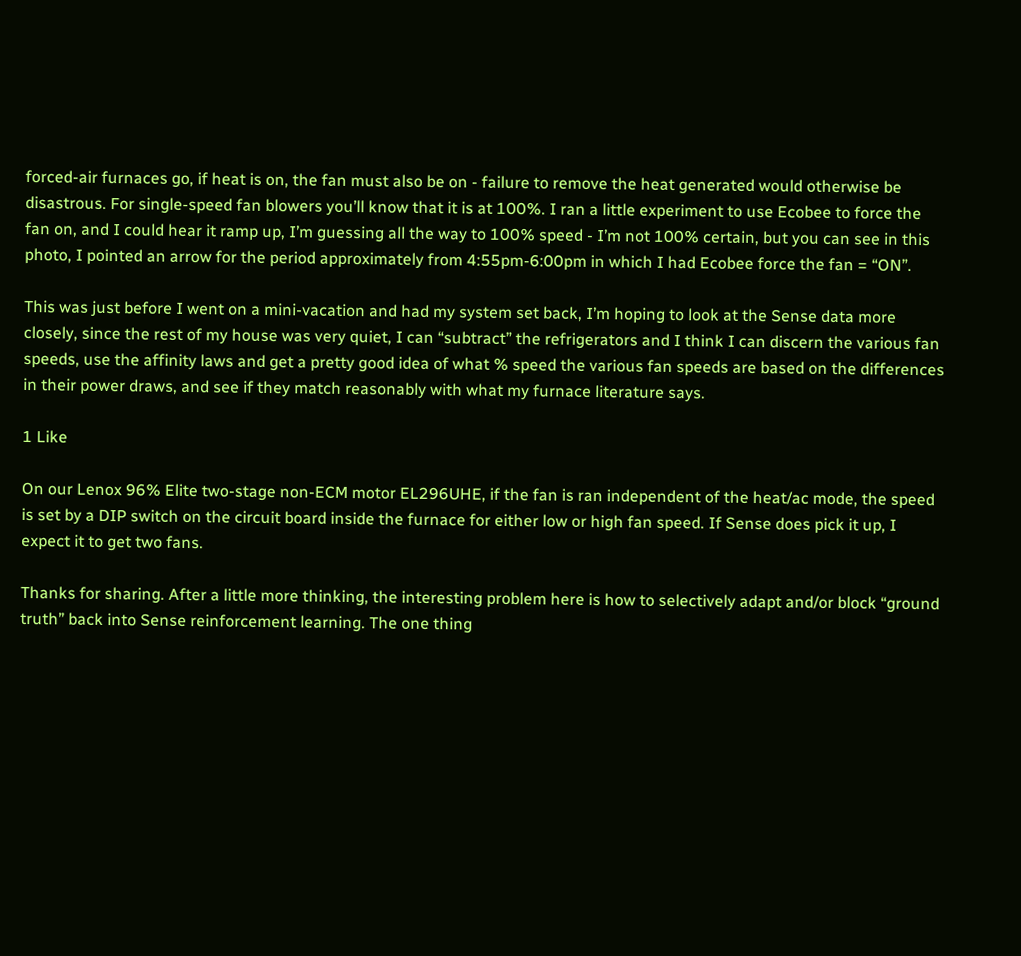forced-air furnaces go, if heat is on, the fan must also be on - failure to remove the heat generated would otherwise be disastrous. For single-speed fan blowers you’ll know that it is at 100%. I ran a little experiment to use Ecobee to force the fan on, and I could hear it ramp up, I’m guessing all the way to 100% speed - I’m not 100% certain, but you can see in this photo, I pointed an arrow for the period approximately from 4:55pm-6:00pm in which I had Ecobee force the fan = “ON”.

This was just before I went on a mini-vacation and had my system set back, I’m hoping to look at the Sense data more closely, since the rest of my house was very quiet, I can “subtract” the refrigerators and I think I can discern the various fan speeds, use the affinity laws and get a pretty good idea of what % speed the various fan speeds are based on the differences in their power draws, and see if they match reasonably with what my furnace literature says.

1 Like

On our Lenox 96% Elite two-stage non-ECM motor EL296UHE, if the fan is ran independent of the heat/ac mode, the speed is set by a DIP switch on the circuit board inside the furnace for either low or high fan speed. If Sense does pick it up, I expect it to get two fans.

Thanks for sharing. After a little more thinking, the interesting problem here is how to selectively adapt and/or block “ground truth” back into Sense reinforcement learning. The one thing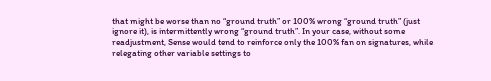that might be worse than no “ground truth” or 100% wrong “ground truth” (just ignore it), is intermittently wrong “ground truth”. In your case, without some readjustment, Sense would tend to reinforce only the 100% fan on signatures, while relegating other variable settings to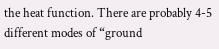the heat function. There are probably 4-5 different modes of “ground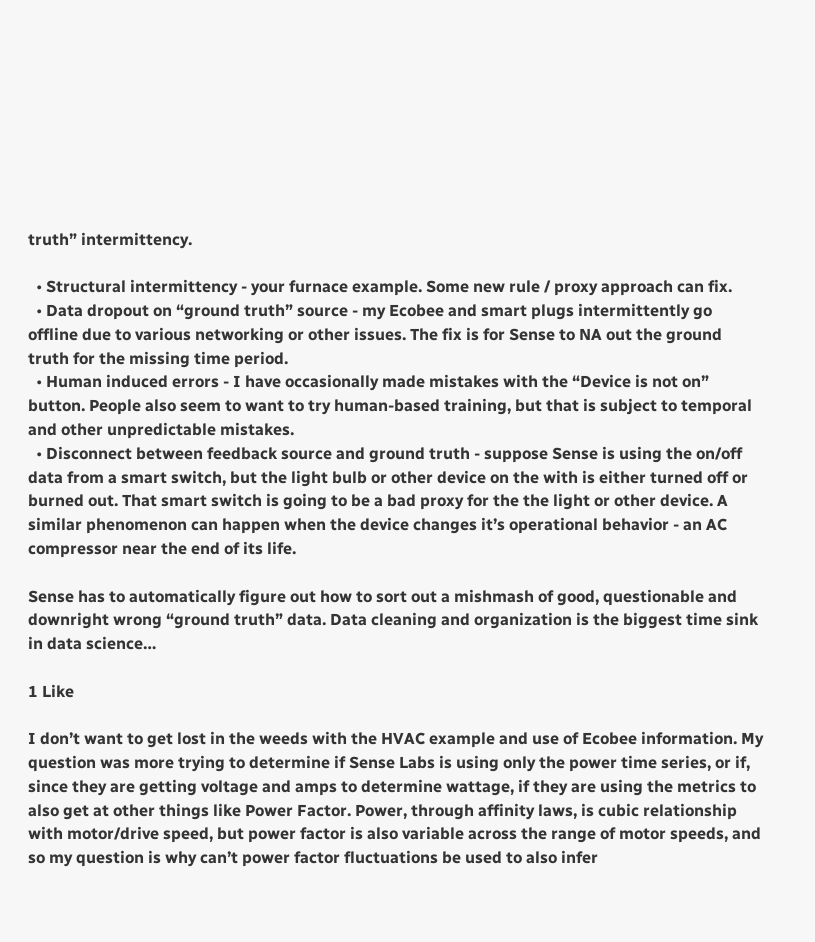truth” intermittency.

  • Structural intermittency - your furnace example. Some new rule / proxy approach can fix.
  • Data dropout on “ground truth” source - my Ecobee and smart plugs intermittently go offline due to various networking or other issues. The fix is for Sense to NA out the ground truth for the missing time period.
  • Human induced errors - I have occasionally made mistakes with the “Device is not on” button. People also seem to want to try human-based training, but that is subject to temporal and other unpredictable mistakes.
  • Disconnect between feedback source and ground truth - suppose Sense is using the on/off data from a smart switch, but the light bulb or other device on the with is either turned off or burned out. That smart switch is going to be a bad proxy for the the light or other device. A similar phenomenon can happen when the device changes it’s operational behavior - an AC compressor near the end of its life.

Sense has to automatically figure out how to sort out a mishmash of good, questionable and downright wrong “ground truth” data. Data cleaning and organization is the biggest time sink in data science…

1 Like

I don’t want to get lost in the weeds with the HVAC example and use of Ecobee information. My question was more trying to determine if Sense Labs is using only the power time series, or if, since they are getting voltage and amps to determine wattage, if they are using the metrics to also get at other things like Power Factor. Power, through affinity laws, is cubic relationship with motor/drive speed, but power factor is also variable across the range of motor speeds, and so my question is why can’t power factor fluctuations be used to also infer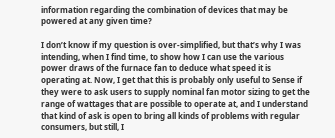information regarding the combination of devices that may be powered at any given time?

I don’t know if my question is over-simplified, but that’s why I was intending, when I find time, to show how I can use the various power draws of the furnace fan to deduce what speed it is operating at. Now, I get that this is probably only useful to Sense if they were to ask users to supply nominal fan motor sizing to get the range of wattages that are possible to operate at, and I understand that kind of ask is open to bring all kinds of problems with regular consumers, but still, I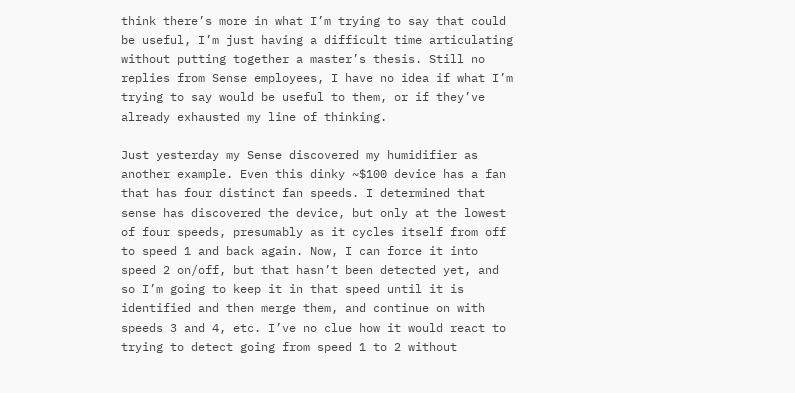think there’s more in what I’m trying to say that could be useful, I’m just having a difficult time articulating without putting together a master’s thesis. Still no replies from Sense employees, I have no idea if what I’m trying to say would be useful to them, or if they’ve already exhausted my line of thinking.

Just yesterday my Sense discovered my humidifier as another example. Even this dinky ~$100 device has a fan that has four distinct fan speeds. I determined that sense has discovered the device, but only at the lowest of four speeds, presumably as it cycles itself from off to speed 1 and back again. Now, I can force it into speed 2 on/off, but that hasn’t been detected yet, and so I’m going to keep it in that speed until it is identified and then merge them, and continue on with speeds 3 and 4, etc. I’ve no clue how it would react to trying to detect going from speed 1 to 2 without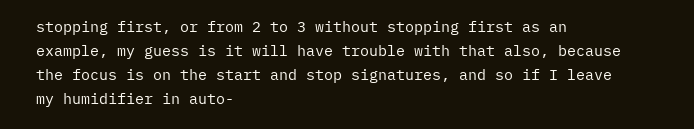stopping first, or from 2 to 3 without stopping first as an example, my guess is it will have trouble with that also, because the focus is on the start and stop signatures, and so if I leave my humidifier in auto-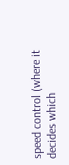speed control (where it decides which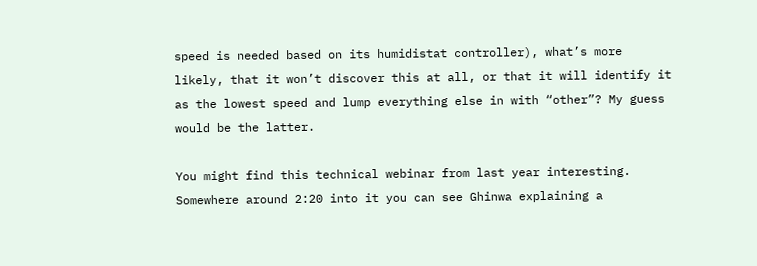speed is needed based on its humidistat controller), what’s more likely, that it won’t discover this at all, or that it will identify it as the lowest speed and lump everything else in with “other”? My guess would be the latter.

You might find this technical webinar from last year interesting. Somewhere around 2:20 into it you can see Ghinwa explaining a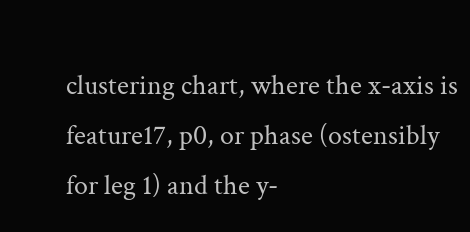clustering chart, where the x-axis is feature17, p0, or phase (ostensibly for leg 1) and the y-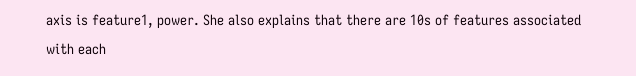axis is feature1, power. She also explains that there are 10s of features associated with each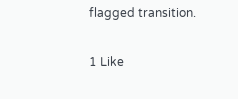flagged transition.

1 Like